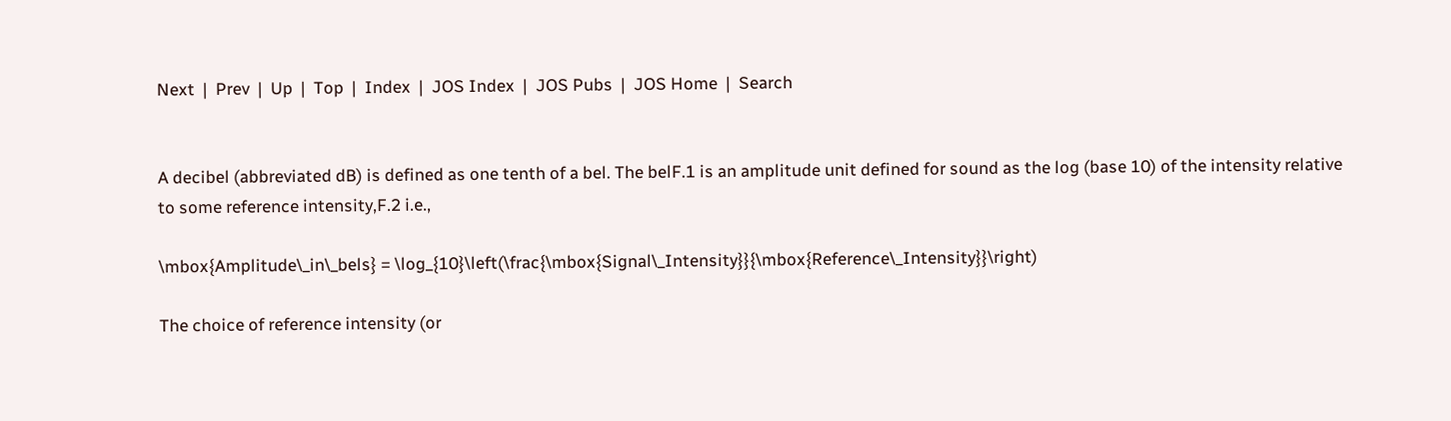Next  |  Prev  |  Up  |  Top  |  Index  |  JOS Index  |  JOS Pubs  |  JOS Home  |  Search


A decibel (abbreviated dB) is defined as one tenth of a bel. The belF.1 is an amplitude unit defined for sound as the log (base 10) of the intensity relative to some reference intensity,F.2 i.e.,

\mbox{Amplitude\_in\_bels} = \log_{10}\left(\frac{\mbox{Signal\_Intensity}}{\mbox{Reference\_Intensity}}\right)

The choice of reference intensity (or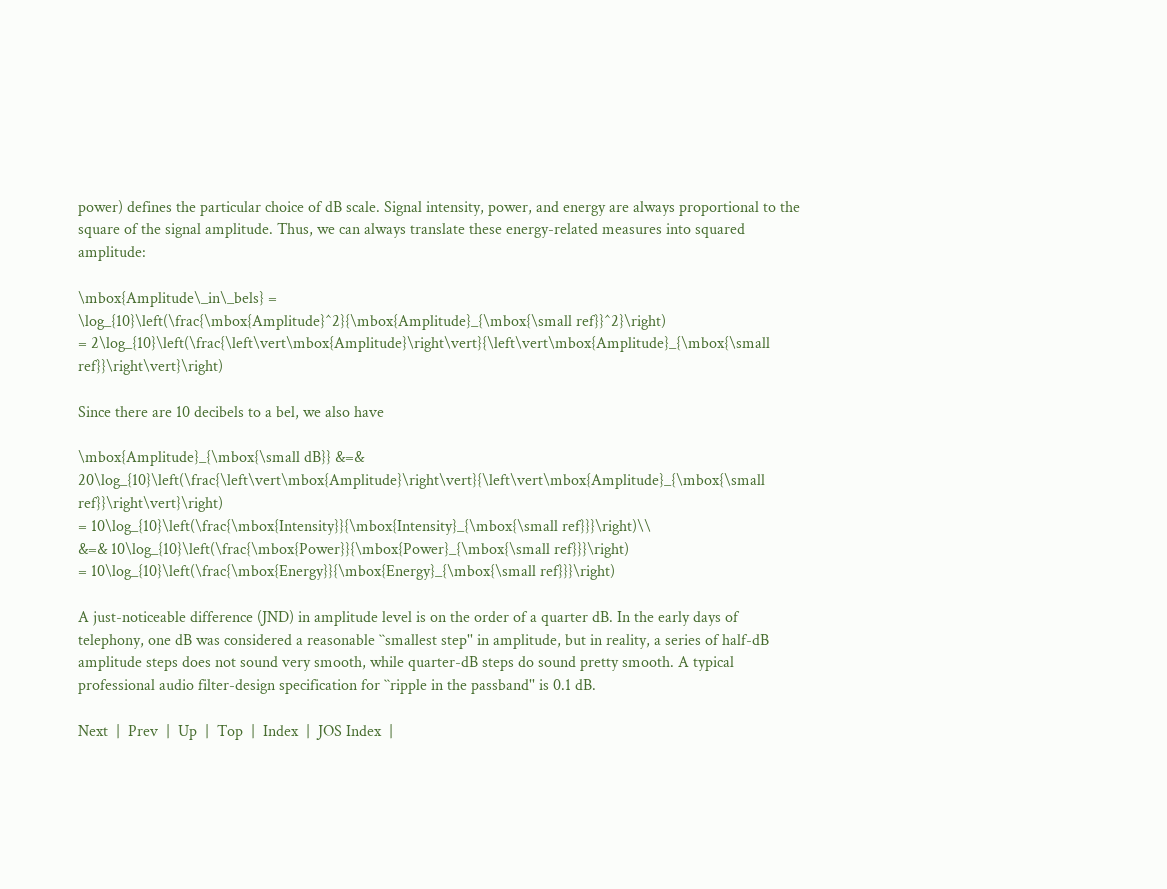power) defines the particular choice of dB scale. Signal intensity, power, and energy are always proportional to the square of the signal amplitude. Thus, we can always translate these energy-related measures into squared amplitude:

\mbox{Amplitude\_in\_bels} =
\log_{10}\left(\frac{\mbox{Amplitude}^2}{\mbox{Amplitude}_{\mbox{\small ref}}^2}\right)
= 2\log_{10}\left(\frac{\left\vert\mbox{Amplitude}\right\vert}{\left\vert\mbox{Amplitude}_{\mbox{\small ref}}\right\vert}\right)

Since there are 10 decibels to a bel, we also have

\mbox{Amplitude}_{\mbox{\small dB}} &=&
20\log_{10}\left(\frac{\left\vert\mbox{Amplitude}\right\vert}{\left\vert\mbox{Amplitude}_{\mbox{\small ref}}\right\vert}\right)
= 10\log_{10}\left(\frac{\mbox{Intensity}}{\mbox{Intensity}_{\mbox{\small ref}}}\right)\\
&=& 10\log_{10}\left(\frac{\mbox{Power}}{\mbox{Power}_{\mbox{\small ref}}}\right)
= 10\log_{10}\left(\frac{\mbox{Energy}}{\mbox{Energy}_{\mbox{\small ref}}}\right)

A just-noticeable difference (JND) in amplitude level is on the order of a quarter dB. In the early days of telephony, one dB was considered a reasonable ``smallest step'' in amplitude, but in reality, a series of half-dB amplitude steps does not sound very smooth, while quarter-dB steps do sound pretty smooth. A typical professional audio filter-design specification for ``ripple in the passband'' is 0.1 dB.

Next  |  Prev  |  Up  |  Top  |  Index  |  JOS Index  |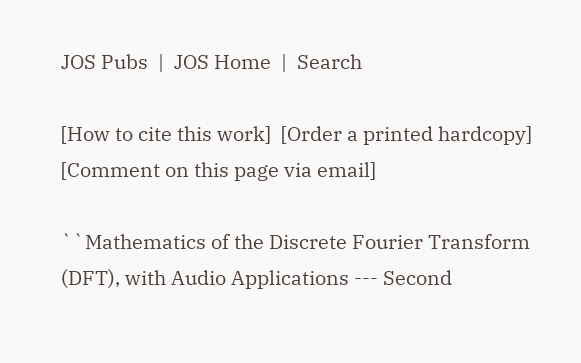JOS Pubs  |  JOS Home  |  Search

[How to cite this work]  [Order a printed hardcopy]  [Comment on this page via email]

``Mathematics of the Discrete Fourier Transform (DFT), with Audio Applications --- Second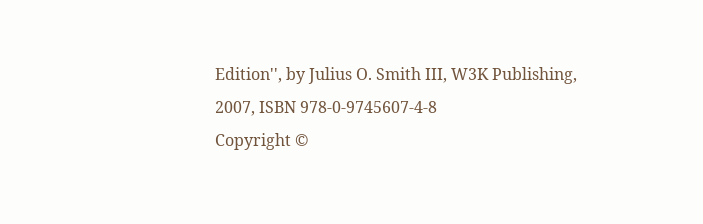Edition'', by Julius O. Smith III, W3K Publishing, 2007, ISBN 978-0-9745607-4-8
Copyright ©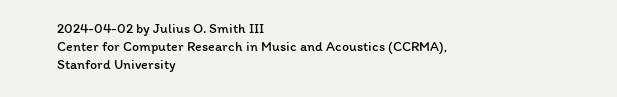2024-04-02 by Julius O. Smith III
Center for Computer Research in Music and Acoustics (CCRMA),   Stanford University